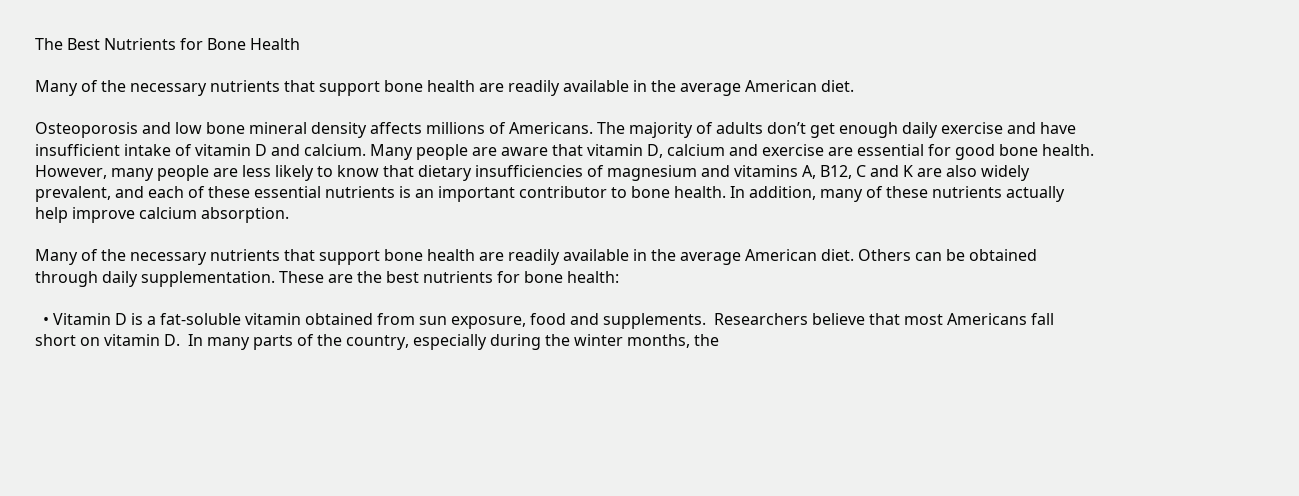The Best Nutrients for Bone Health

Many of the necessary nutrients that support bone health are readily available in the average American diet.

Osteoporosis and low bone mineral density affects millions of Americans. The majority of adults don’t get enough daily exercise and have insufficient intake of vitamin D and calcium. Many people are aware that vitamin D, calcium and exercise are essential for good bone health. However, many people are less likely to know that dietary insufficiencies of magnesium and vitamins A, B12, C and K are also widely prevalent, and each of these essential nutrients is an important contributor to bone health. In addition, many of these nutrients actually help improve calcium absorption.

Many of the necessary nutrients that support bone health are readily available in the average American diet. Others can be obtained through daily supplementation. These are the best nutrients for bone health:

  • Vitamin D is a fat-soluble vitamin obtained from sun exposure, food and supplements.  Researchers believe that most Americans fall short on vitamin D.  In many parts of the country, especially during the winter months, the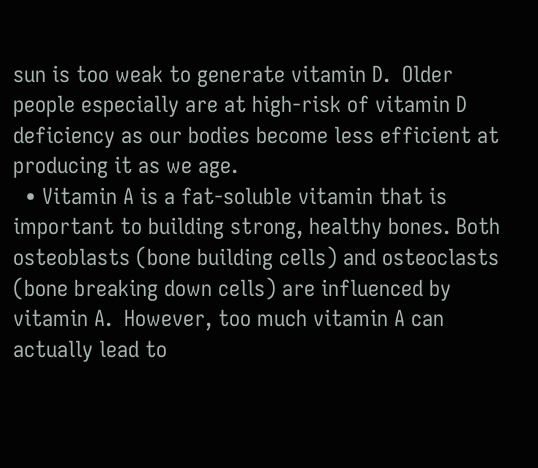sun is too weak to generate vitamin D.  Older people especially are at high-risk of vitamin D deficiency as our bodies become less efficient at producing it as we age.
  • Vitamin A is a fat-soluble vitamin that is important to building strong, healthy bones. Both osteoblasts (bone building cells) and osteoclasts (bone breaking down cells) are influenced by vitamin A.  However, too much vitamin A can actually lead to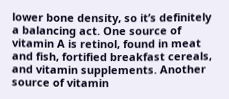lower bone density, so it’s definitely a balancing act. One source of vitamin A is retinol, found in meat and fish, fortified breakfast cereals, and vitamin supplements. Another source of vitamin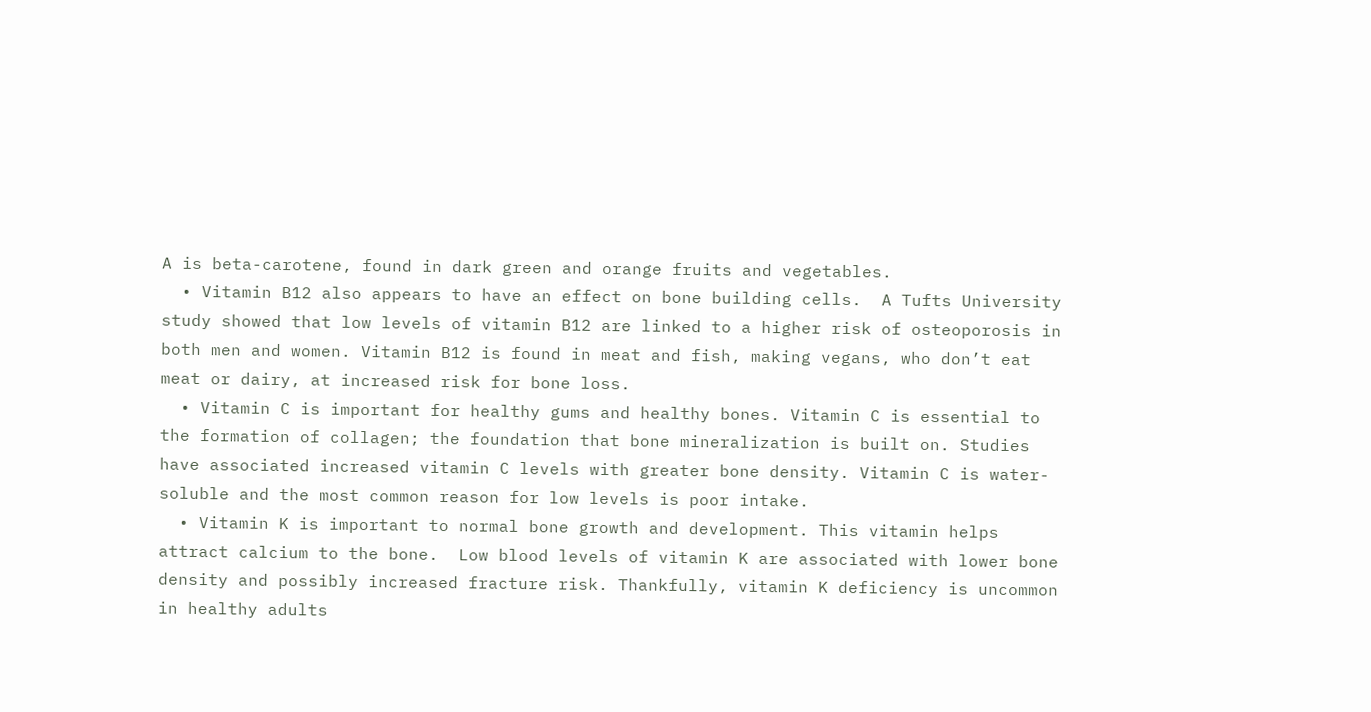A is beta-carotene, found in dark green and orange fruits and vegetables.
  • Vitamin B12 also appears to have an effect on bone building cells.  A Tufts University study showed that low levels of vitamin B12 are linked to a higher risk of osteoporosis in both men and women. Vitamin B12 is found in meat and fish, making vegans, who don’t eat meat or dairy, at increased risk for bone loss.
  • Vitamin C is important for healthy gums and healthy bones. Vitamin C is essential to the formation of collagen; the foundation that bone mineralization is built on. Studies have associated increased vitamin C levels with greater bone density. Vitamin C is water-soluble and the most common reason for low levels is poor intake.
  • Vitamin K is important to normal bone growth and development. This vitamin helps attract calcium to the bone.  Low blood levels of vitamin K are associated with lower bone density and possibly increased fracture risk. Thankfully, vitamin K deficiency is uncommon in healthy adults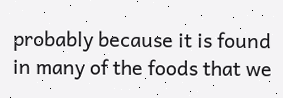probably because it is found in many of the foods that we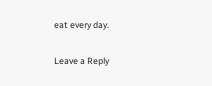eat every day.

Leave a Reply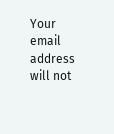Your email address will not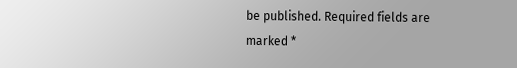be published. Required fields are marked *